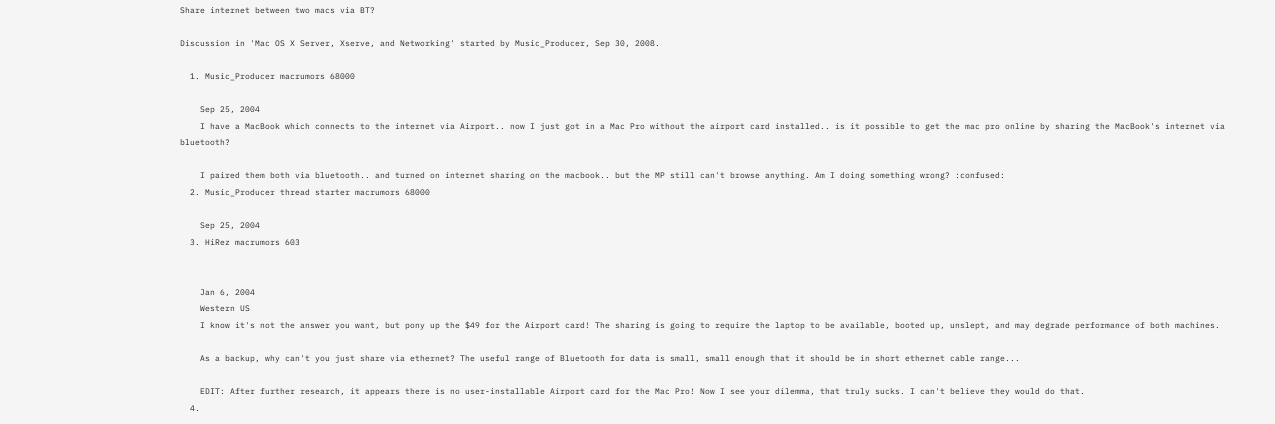Share internet between two macs via BT?

Discussion in 'Mac OS X Server, Xserve, and Networking' started by Music_Producer, Sep 30, 2008.

  1. Music_Producer macrumors 68000

    Sep 25, 2004
    I have a MacBook which connects to the internet via Airport.. now I just got in a Mac Pro without the airport card installed.. is it possible to get the mac pro online by sharing the MacBook's internet via bluetooth?

    I paired them both via bluetooth.. and turned on internet sharing on the macbook.. but the MP still can't browse anything. Am I doing something wrong? :confused:
  2. Music_Producer thread starter macrumors 68000

    Sep 25, 2004
  3. HiRez macrumors 603


    Jan 6, 2004
    Western US
    I know it's not the answer you want, but pony up the $49 for the Airport card! The sharing is going to require the laptop to be available, booted up, unslept, and may degrade performance of both machines.

    As a backup, why can't you just share via ethernet? The useful range of Bluetooth for data is small, small enough that it should be in short ethernet cable range...

    EDIT: After further research, it appears there is no user-installable Airport card for the Mac Pro! Now I see your dilemma, that truly sucks. I can't believe they would do that.
  4.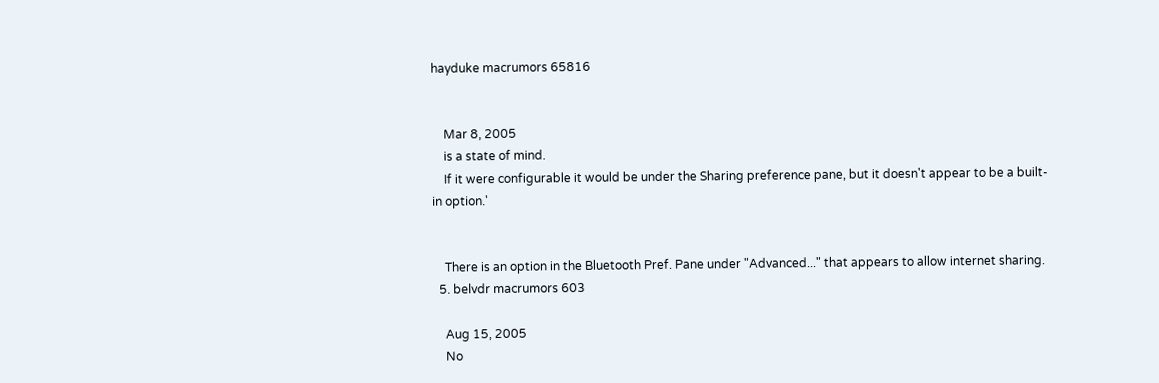hayduke macrumors 65816


    Mar 8, 2005
    is a state of mind.
    If it were configurable it would be under the Sharing preference pane, but it doesn't appear to be a built-in option.'


    There is an option in the Bluetooth Pref. Pane under "Advanced..." that appears to allow internet sharing.
  5. belvdr macrumors 603

    Aug 15, 2005
    No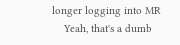longer logging into MR
    Yeah, that's a dumb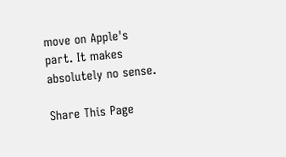move on Apple's part. It makes absolutely no sense.

Share This Page